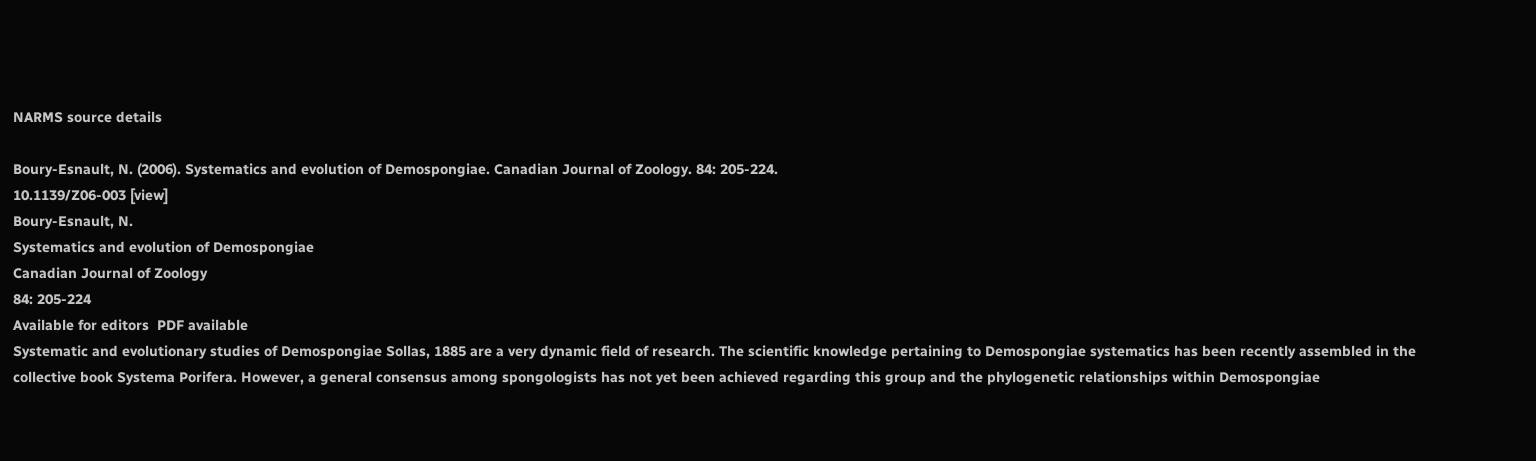NARMS source details

Boury-Esnault, N. (2006). Systematics and evolution of Demospongiae. Canadian Journal of Zoology. 84: 205-224.
10.1139/Z06-003 [view]
Boury-Esnault, N.
Systematics and evolution of Demospongiae
Canadian Journal of Zoology
84: 205-224
Available for editors  PDF available
Systematic and evolutionary studies of Demospongiae Sollas, 1885 are a very dynamic field of research. The scientific knowledge pertaining to Demospongiae systematics has been recently assembled in the collective book Systema Porifera. However, a general consensus among spongologists has not yet been achieved regarding this group and the phylogenetic relationships within Demospongiae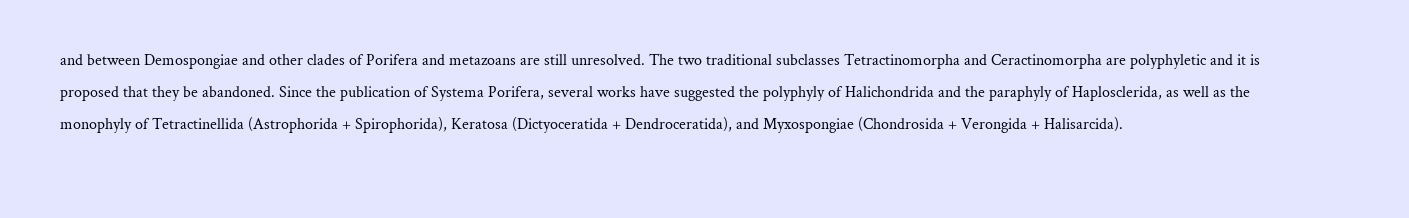and between Demospongiae and other clades of Porifera and metazoans are still unresolved. The two traditional subclasses Tetractinomorpha and Ceractinomorpha are polyphyletic and it is proposed that they be abandoned. Since the publication of Systema Porifera, several works have suggested the polyphyly of Halichondrida and the paraphyly of Haplosclerida, as well as the monophyly of Tetractinellida (Astrophorida + Spirophorida), Keratosa (Dictyoceratida + Dendroceratida), and Myxospongiae (Chondrosida + Verongida + Halisarcida).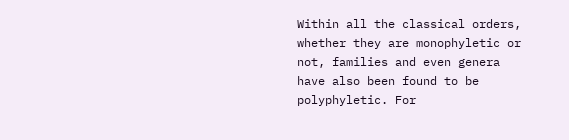Within all the classical orders, whether they are monophyletic or not, families and even genera have also been found to be polyphyletic. For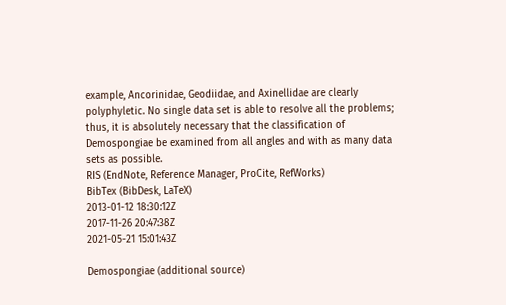example, Ancorinidae, Geodiidae, and Axinellidae are clearly polyphyletic. No single data set is able to resolve all the problems; thus, it is absolutely necessary that the classification of Demospongiae be examined from all angles and with as many data sets as possible.
RIS (EndNote, Reference Manager, ProCite, RefWorks)
BibTex (BibDesk, LaTeX)
2013-01-12 18:30:12Z
2017-11-26 20:47:38Z
2021-05-21 15:01:43Z

Demospongiae (additional source)